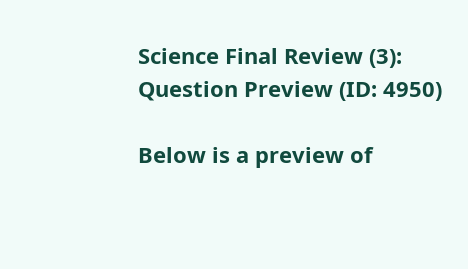Science Final Review (3): Question Preview (ID: 4950)

Below is a preview of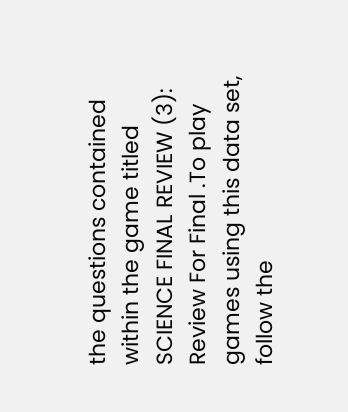the questions contained within the game titled SCIENCE FINAL REVIEW (3): Review For Final .To play games using this data set, follow the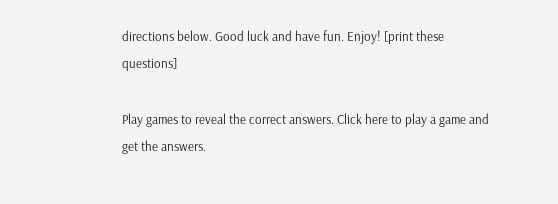directions below. Good luck and have fun. Enjoy! [print these questions]

Play games to reveal the correct answers. Click here to play a game and get the answers.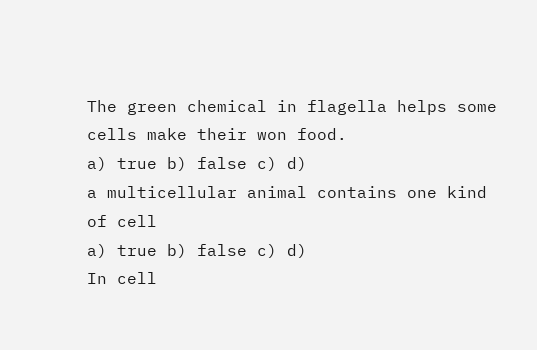The green chemical in flagella helps some cells make their won food.
a) true b) false c) d)
a multicellular animal contains one kind of cell
a) true b) false c) d)
In cell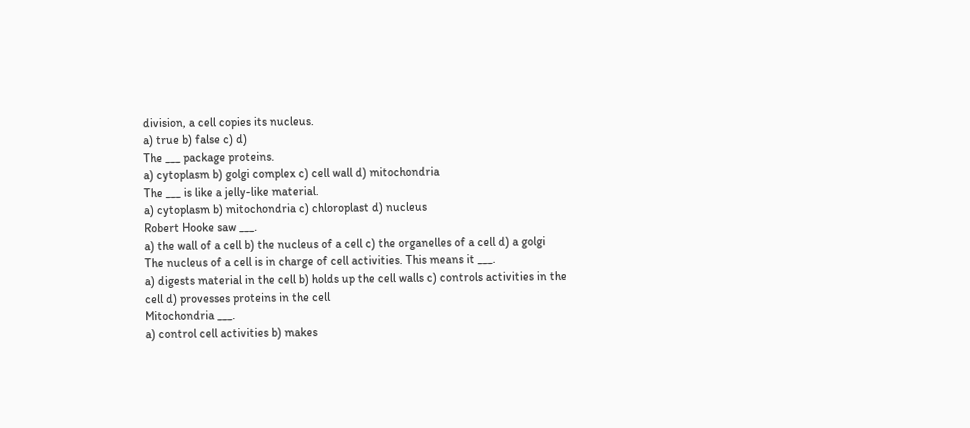division, a cell copies its nucleus.
a) true b) false c) d)
The ___ package proteins.
a) cytoplasm b) golgi complex c) cell wall d) mitochondria
The ___ is like a jelly-like material.
a) cytoplasm b) mitochondria c) chloroplast d) nucleus
Robert Hooke saw ___.
a) the wall of a cell b) the nucleus of a cell c) the organelles of a cell d) a golgi
The nucleus of a cell is in charge of cell activities. This means it ___.
a) digests material in the cell b) holds up the cell walls c) controls activities in the cell d) provesses proteins in the cell
Mitochondria ___.
a) control cell activities b) makes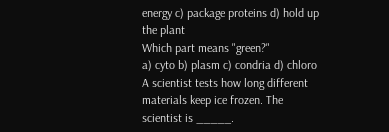energy c) package proteins d) hold up the plant
Which part means "green?"
a) cyto b) plasm c) condria d) chloro
A scientist tests how long different materials keep ice frozen. The scientist is _____.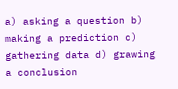a) asking a question b) making a prediction c) gathering data d) grawing a conclusion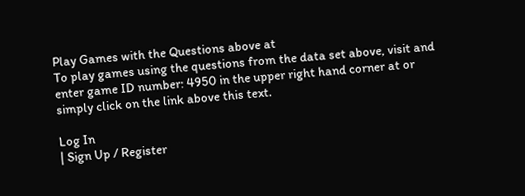Play Games with the Questions above at
To play games using the questions from the data set above, visit and enter game ID number: 4950 in the upper right hand corner at or simply click on the link above this text.

Log In
| Sign Up / Register